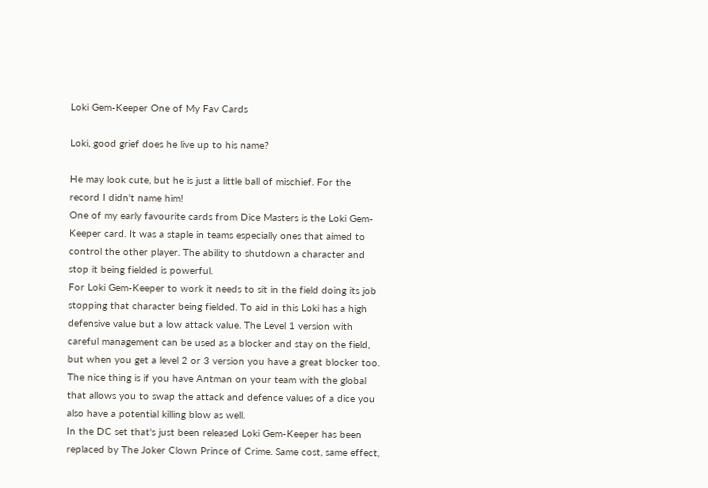Loki Gem-Keeper One of My Fav Cards

Loki, good grief does he live up to his name?

He may look cute, but he is just a little ball of mischief. For the record I didn't name him!
One of my early favourite cards from Dice Masters is the Loki Gem-Keeper card. It was a staple in teams especially ones that aimed to control the other player. The ability to shutdown a character and stop it being fielded is powerful.
For Loki Gem-Keeper to work it needs to sit in the field doing its job stopping that character being fielded. To aid in this Loki has a high defensive value but a low attack value. The Level 1 version with careful management can be used as a blocker and stay on the field, but when you get a level 2 or 3 version you have a great blocker too.
The nice thing is if you have Antman on your team with the global that allows you to swap the attack and defence values of a dice you also have a potential killing blow as well.
In the DC set that's just been released Loki Gem-Keeper has been replaced by The Joker Clown Prince of Crime. Same cost, same effect,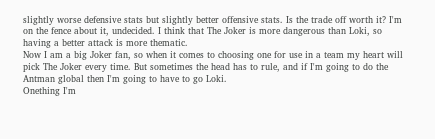slightly worse defensive stats but slightly better offensive stats. Is the trade off worth it? I'm on the fence about it, undecided. I think that The Joker is more dangerous than Loki, so having a better attack is more thematic.
Now I am a big Joker fan, so when it comes to choosing one for use in a team my heart will pick The Joker every time. But sometimes the head has to rule, and if I'm going to do the Antman global then I'm going to have to go Loki.
Onething I'm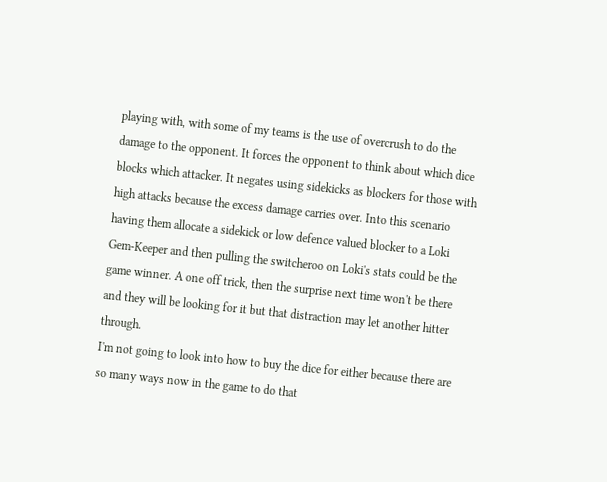playing with, with some of my teams is the use of overcrush to do the damage to the opponent. It forces the opponent to think about which dice blocks which attacker. It negates using sidekicks as blockers for those with high attacks because the excess damage carries over. Into this scenario having them allocate a sidekick or low defence valued blocker to a Loki Gem-Keeper and then pulling the switcheroo on Loki's stats could be the game winner. A one off trick, then the surprise next time won't be there and they will be looking for it but that distraction may let another hitter through.
I'm not going to look into how to buy the dice for either because there are so many ways now in the game to do that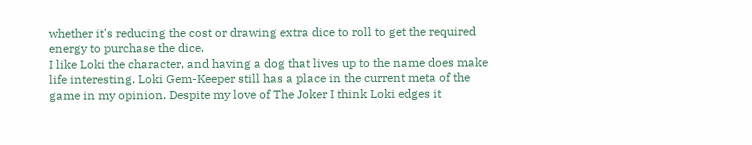whether it's reducing the cost or drawing extra dice to roll to get the required energy to purchase the dice.
I like Loki the character, and having a dog that lives up to the name does make life interesting. Loki Gem-Keeper still has a place in the current meta of the game in my opinion. Despite my love of The Joker I think Loki edges it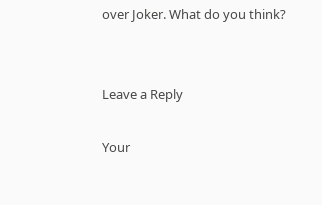over Joker. What do you think?


Leave a Reply

Your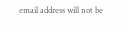email address will not be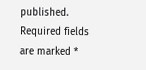published. Required fields are marked *